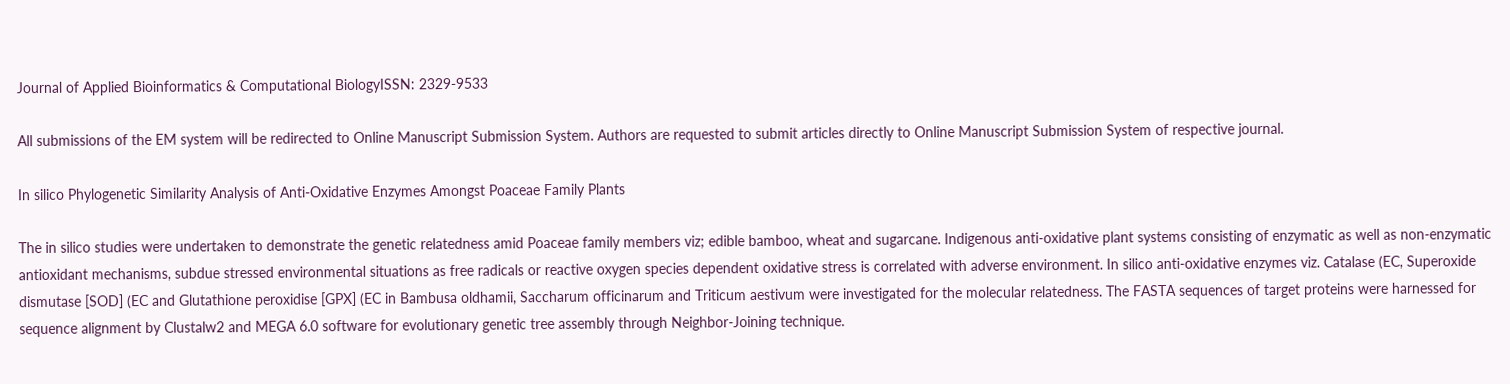Journal of Applied Bioinformatics & Computational BiologyISSN: 2329-9533

All submissions of the EM system will be redirected to Online Manuscript Submission System. Authors are requested to submit articles directly to Online Manuscript Submission System of respective journal.

In silico Phylogenetic Similarity Analysis of Anti-Oxidative Enzymes Amongst Poaceae Family Plants

The in silico studies were undertaken to demonstrate the genetic relatedness amid Poaceae family members viz; edible bamboo, wheat and sugarcane. Indigenous anti-oxidative plant systems consisting of enzymatic as well as non-enzymatic antioxidant mechanisms, subdue stressed environmental situations as free radicals or reactive oxygen species dependent oxidative stress is correlated with adverse environment. In silico anti-oxidative enzymes viz. Catalase (EC, Superoxide dismutase [SOD] (EC and Glutathione peroxidise [GPX] (EC in Bambusa oldhamii, Saccharum officinarum and Triticum aestivum were investigated for the molecular relatedness. The FASTA sequences of target proteins were harnessed for sequence alignment by Clustalw2 and MEGA 6.0 software for evolutionary genetic tree assembly through Neighbor-Joining technique.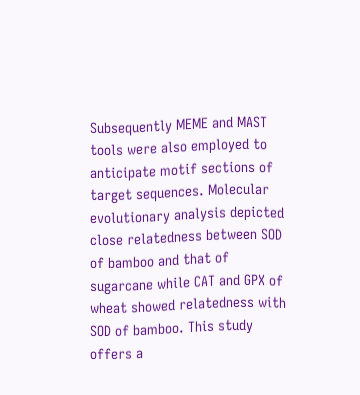Subsequently MEME and MAST tools were also employed to anticipate motif sections of target sequences. Molecular evolutionary analysis depicted close relatedness between SOD of bamboo and that of sugarcane while CAT and GPX of wheat showed relatedness with SOD of bamboo. This study offers a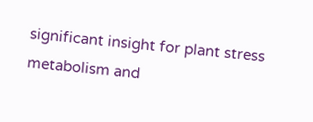significant insight for plant stress metabolism and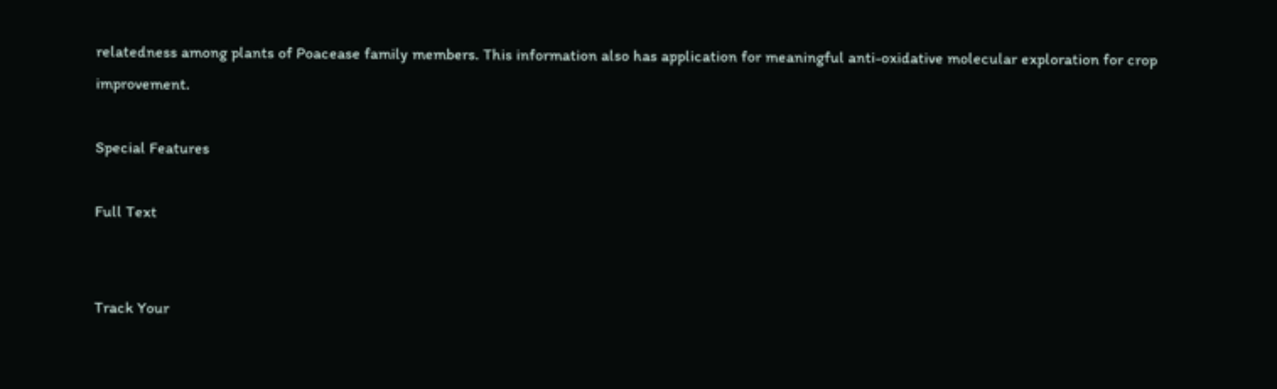relatedness among plants of Poacease family members. This information also has application for meaningful anti-oxidative molecular exploration for crop improvement.

Special Features

Full Text


Track Your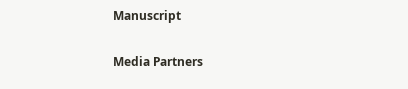Manuscript

Media Partners